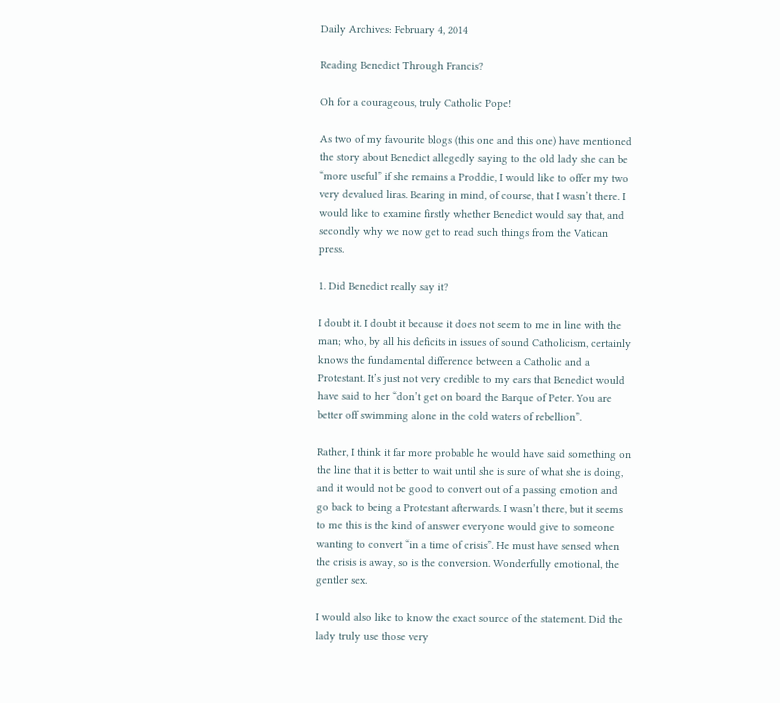Daily Archives: February 4, 2014

Reading Benedict Through Francis?

Oh for a courageous, truly Catholic Pope!

As two of my favourite blogs (this one and this one) have mentioned the story about Benedict allegedly saying to the old lady she can be “more useful” if she remains a Proddie, I would like to offer my two very devalued liras. Bearing in mind, of course, that I wasn’t there. I would like to examine firstly whether Benedict would say that, and secondly why we now get to read such things from the Vatican press.

1. Did Benedict really say it?

I doubt it. I doubt it because it does not seem to me in line with the man; who, by all his deficits in issues of sound Catholicism, certainly knows the fundamental difference between a Catholic and a Protestant. It’s just not very credible to my ears that Benedict would have said to her “don’t get on board the Barque of Peter. You are better off swimming alone in the cold waters of rebellion”.

Rather, I think it far more probable he would have said something on the line that it is better to wait until she is sure of what she is doing, and it would not be good to convert out of a passing emotion and go back to being a Protestant afterwards. I wasn’t there, but it seems to me this is the kind of answer everyone would give to someone wanting to convert “in a time of crisis”. He must have sensed when the crisis is away, so is the conversion. Wonderfully emotional, the gentler sex.

I would also like to know the exact source of the statement. Did the lady truly use those very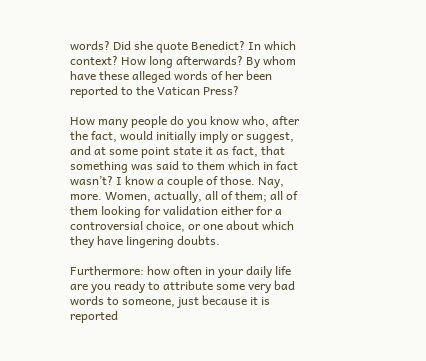words? Did she quote Benedict? In which context? How long afterwards? By whom have these alleged words of her been reported to the Vatican Press?

How many people do you know who, after the fact, would initially imply or suggest, and at some point state it as fact, that something was said to them which in fact wasn’t? I know a couple of those. Nay, more. Women, actually, all of them; all of them looking for validation either for a controversial choice, or one about which they have lingering doubts.

Furthermore: how often in your daily life are you ready to attribute some very bad words to someone, just because it is reported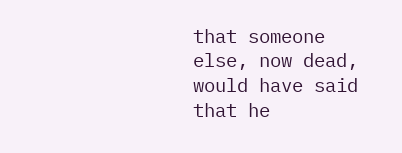that someone else, now dead, would have said that he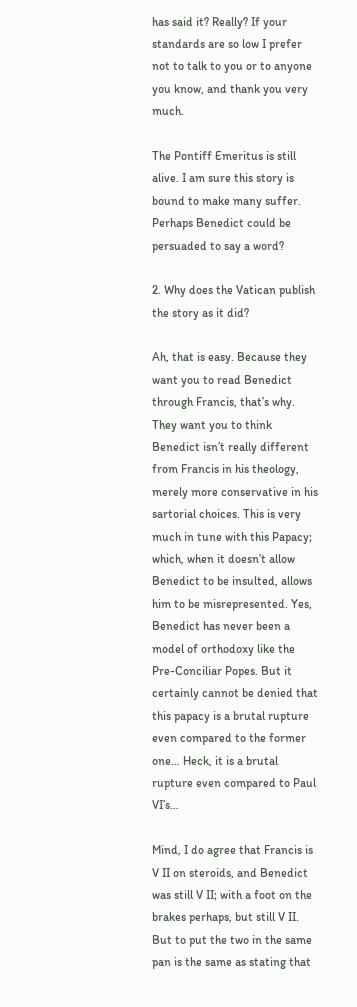has said it? Really? If your standards are so low I prefer not to talk to you or to anyone you know, and thank you very much.

The Pontiff Emeritus is still alive. I am sure this story is bound to make many suffer. Perhaps Benedict could be persuaded to say a word?

2. Why does the Vatican publish the story as it did?

Ah, that is easy. Because they want you to read Benedict through Francis, that’s why. They want you to think Benedict isn’t really different from Francis in his theology, merely more conservative in his sartorial choices. This is very much in tune with this Papacy; which, when it doesn’t allow Benedict to be insulted, allows him to be misrepresented. Yes, Benedict has never been a model of orthodoxy like the Pre-Conciliar Popes. But it certainly cannot be denied that this papacy is a brutal rupture even compared to the former one… Heck, it is a brutal rupture even compared to Paul VI’s…

Mind, I do agree that Francis is V II on steroids, and Benedict was still V II; with a foot on the brakes perhaps, but still V II. But to put the two in the same pan is the same as stating that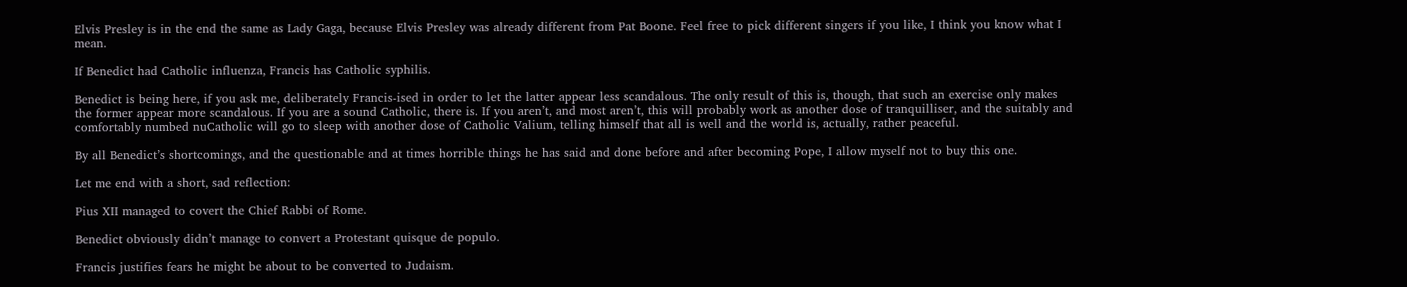Elvis Presley is in the end the same as Lady Gaga, because Elvis Presley was already different from Pat Boone. Feel free to pick different singers if you like, I think you know what I mean.

If Benedict had Catholic influenza, Francis has Catholic syphilis.

Benedict is being here, if you ask me, deliberately Francis-ised in order to let the latter appear less scandalous. The only result of this is, though, that such an exercise only makes the former appear more scandalous. If you are a sound Catholic, there is. If you aren’t, and most aren’t, this will probably work as another dose of tranquilliser, and the suitably and comfortably numbed nuCatholic will go to sleep with another dose of Catholic Valium, telling himself that all is well and the world is, actually, rather peaceful.

By all Benedict’s shortcomings, and the questionable and at times horrible things he has said and done before and after becoming Pope, I allow myself not to buy this one.

Let me end with a short, sad reflection:

Pius XII managed to covert the Chief Rabbi of Rome.

Benedict obviously didn’t manage to convert a Protestant quisque de populo.

Francis justifies fears he might be about to be converted to Judaism.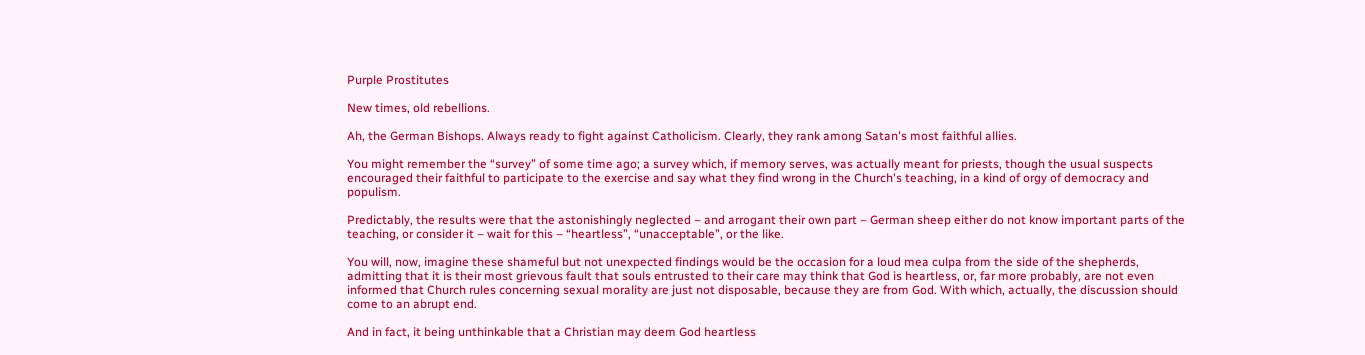Purple Prostitutes

New times, old rebellions.

Ah, the German Bishops. Always ready to fight against Catholicism. Clearly, they rank among Satan's most faithful allies.

You might remember the “survey” of some time ago; a survey which, if memory serves, was actually meant for priests, though the usual suspects encouraged their faithful to participate to the exercise and say what they find wrong in the Church's teaching, in a kind of orgy of democracy and populism.

Predictably, the results were that the astonishingly neglected – and arrogant their own part – German sheep either do not know important parts of the teaching, or consider it – wait for this – “heartless”, “unacceptable”, or the like.

You will, now, imagine these shameful but not unexpected findings would be the occasion for a loud mea culpa from the side of the shepherds, admitting that it is their most grievous fault that souls entrusted to their care may think that God is heartless, or, far more probably, are not even informed that Church rules concerning sexual morality are just not disposable, because they are from God. With which, actually, the discussion should come to an abrupt end.

And in fact, it being unthinkable that a Christian may deem God heartless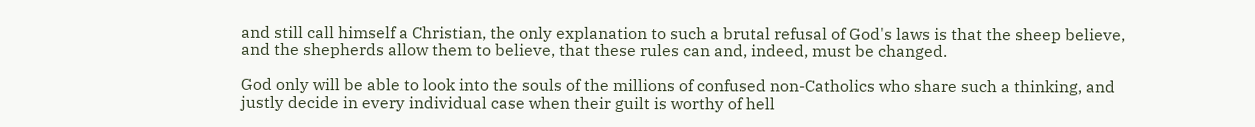and still call himself a Christian, the only explanation to such a brutal refusal of God's laws is that the sheep believe, and the shepherds allow them to believe, that these rules can and, indeed, must be changed.

God only will be able to look into the souls of the millions of confused non-Catholics who share such a thinking, and justly decide in every individual case when their guilt is worthy of hell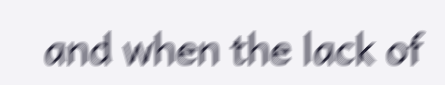and when the lack of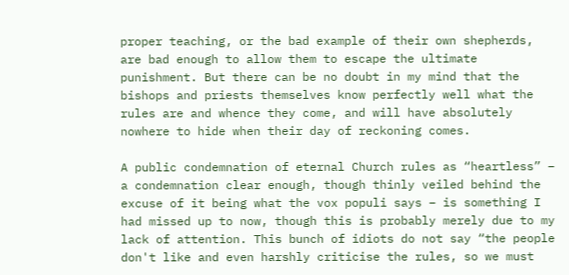proper teaching, or the bad example of their own shepherds, are bad enough to allow them to escape the ultimate punishment. But there can be no doubt in my mind that the bishops and priests themselves know perfectly well what the rules are and whence they come, and will have absolutely nowhere to hide when their day of reckoning comes.

A public condemnation of eternal Church rules as “heartless” – a condemnation clear enough, though thinly veiled behind the excuse of it being what the vox populi says – is something I had missed up to now, though this is probably merely due to my lack of attention. This bunch of idiots do not say “the people don't like and even harshly criticise the rules, so we must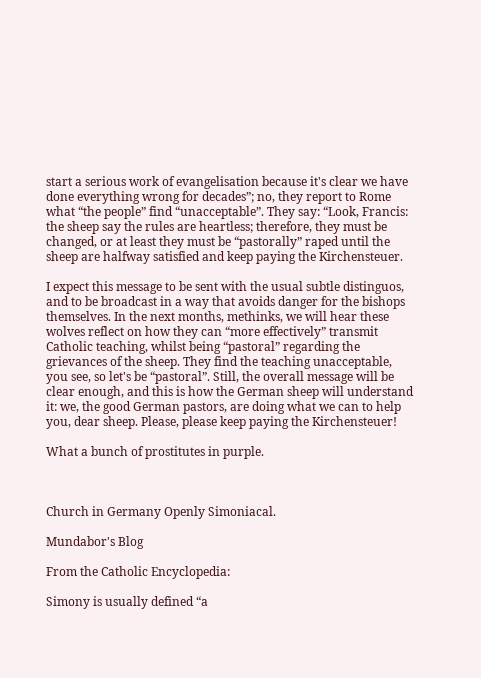start a serious work of evangelisation because it's clear we have done everything wrong for decades”; no, they report to Rome what “the people” find “unacceptable”. They say: “Look, Francis: the sheep say the rules are heartless; therefore, they must be changed, or at least they must be “pastorally” raped until the sheep are halfway satisfied and keep paying the Kirchensteuer.

I expect this message to be sent with the usual subtle distinguos, and to be broadcast in a way that avoids danger for the bishops themselves. In the next months, methinks, we will hear these wolves reflect on how they can “more effectively” transmit Catholic teaching, whilst being “pastoral” regarding the grievances of the sheep. They find the teaching unacceptable, you see, so let's be “pastoral”. Still, the overall message will be clear enough, and this is how the German sheep will understand it: we, the good German pastors, are doing what we can to help you, dear sheep. Please, please keep paying the Kirchensteuer!

What a bunch of prostitutes in purple.



Church in Germany Openly Simoniacal.

Mundabor's Blog

From the Catholic Encyclopedia:

Simony is usually defined “a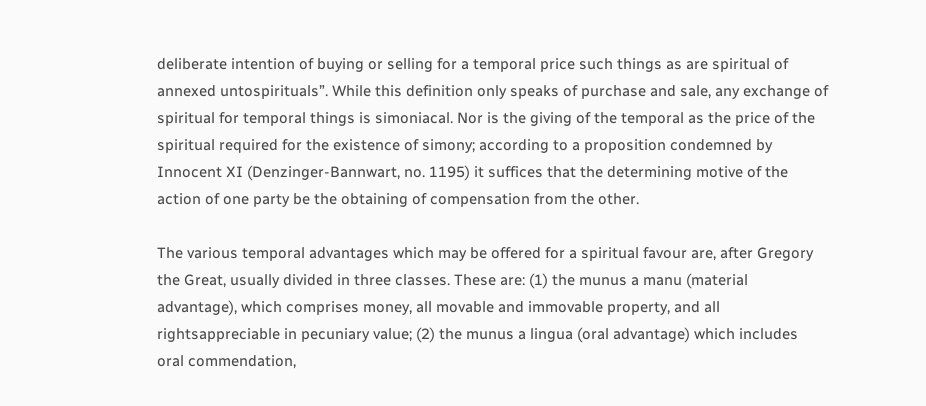deliberate intention of buying or selling for a temporal price such things as are spiritual of annexed untospirituals”. While this definition only speaks of purchase and sale, any exchange of spiritual for temporal things is simoniacal. Nor is the giving of the temporal as the price of the spiritual required for the existence of simony; according to a proposition condemned by Innocent XI (Denzinger-Bannwart, no. 1195) it suffices that the determining motive of the action of one party be the obtaining of compensation from the other.

The various temporal advantages which may be offered for a spiritual favour are, after Gregory the Great, usually divided in three classes. These are: (1) the munus a manu (material advantage), which comprises money, all movable and immovable property, and all rightsappreciable in pecuniary value; (2) the munus a lingua (oral advantage) which includes oral commendation,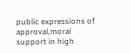public expressions of approval,moral support in high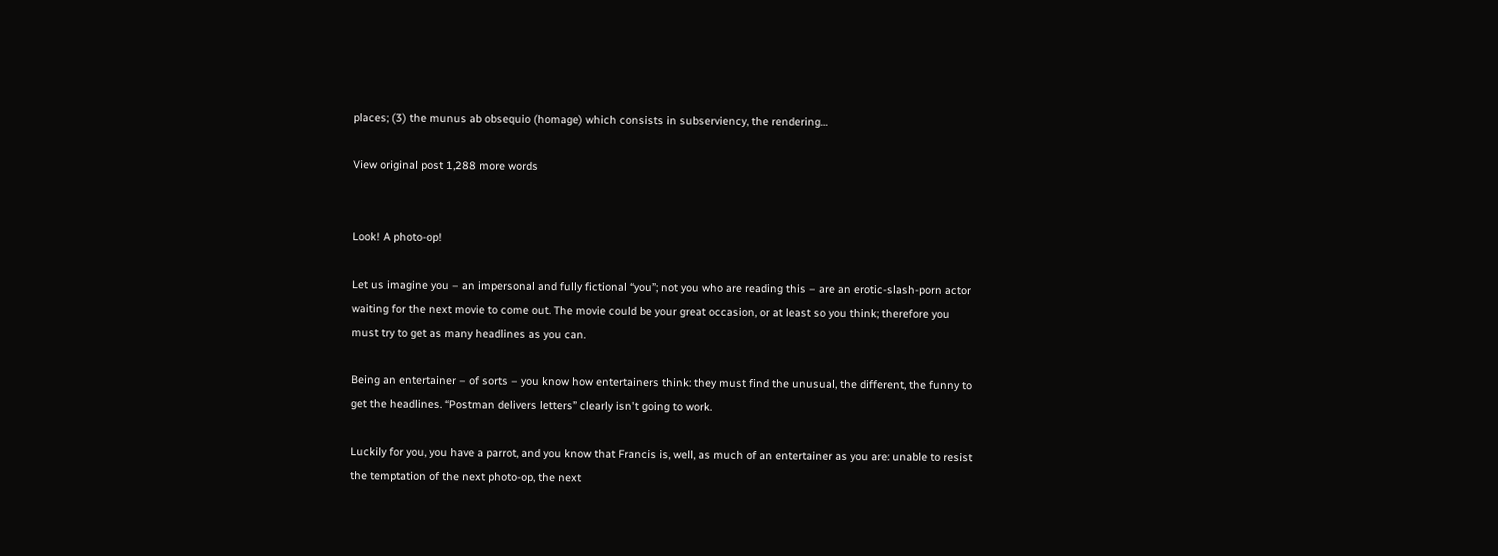places; (3) the munus ab obsequio (homage) which consists in subserviency, the rendering…

View original post 1,288 more words


Look! A photo-op!

Let us imagine you – an impersonal and fully fictional “you”; not you who are reading this – are an erotic-slash-porn actor waiting for the next movie to come out. The movie could be your great occasion, or at least so you think; therefore you must try to get as many headlines as you can.

Being an entertainer – of sorts – you know how entertainers think: they must find the unusual, the different, the funny to get the headlines. “Postman delivers letters” clearly isn't going to work.

Luckily for you, you have a parrot, and you know that Francis is, well, as much of an entertainer as you are: unable to resist the temptation of the next photo-op, the next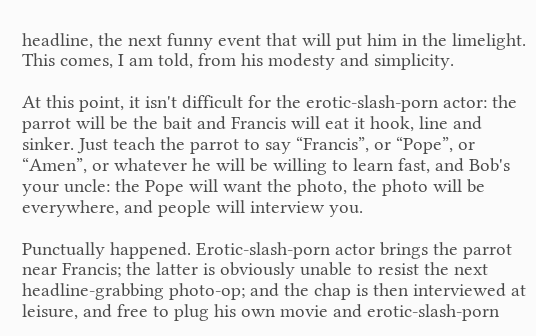headline, the next funny event that will put him in the limelight. This comes, I am told, from his modesty and simplicity.

At this point, it isn't difficult for the erotic-slash-porn actor: the parrot will be the bait and Francis will eat it hook, line and sinker. Just teach the parrot to say “Francis”, or “Pope”, or “Amen”, or whatever he will be willing to learn fast, and Bob's your uncle: the Pope will want the photo, the photo will be everywhere, and people will interview you.

Punctually happened. Erotic-slash-porn actor brings the parrot near Francis; the latter is obviously unable to resist the next headline-grabbing photo-op; and the chap is then interviewed at leisure, and free to plug his own movie and erotic-slash-porn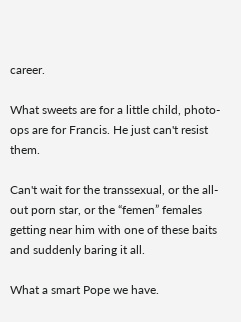career.

What sweets are for a little child, photo-ops are for Francis. He just can't resist them.

Can't wait for the transsexual, or the all-out porn star, or the “femen” females getting near him with one of these baits and suddenly baring it all.

What a smart Pope we have.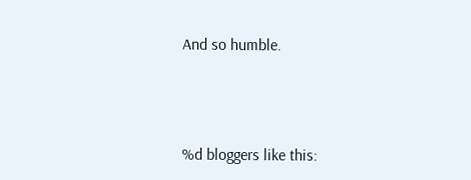And so humble.



%d bloggers like this: